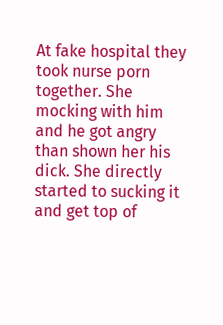At fake hospital they took nurse porn together. She mocking with him and he got angry than shown her his dick. She directly started to sucking it and get top of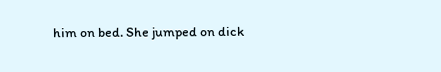him on bed. She jumped on dick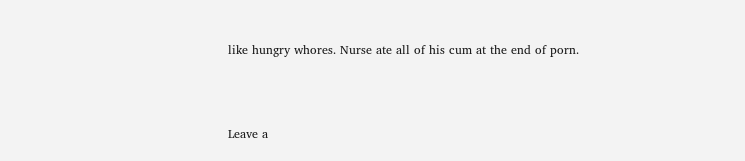like hungry whores. Nurse ate all of his cum at the end of porn.



Leave a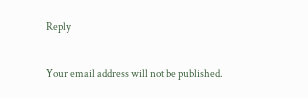Reply

Your email address will not be published.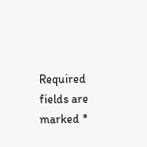Required fields are marked *